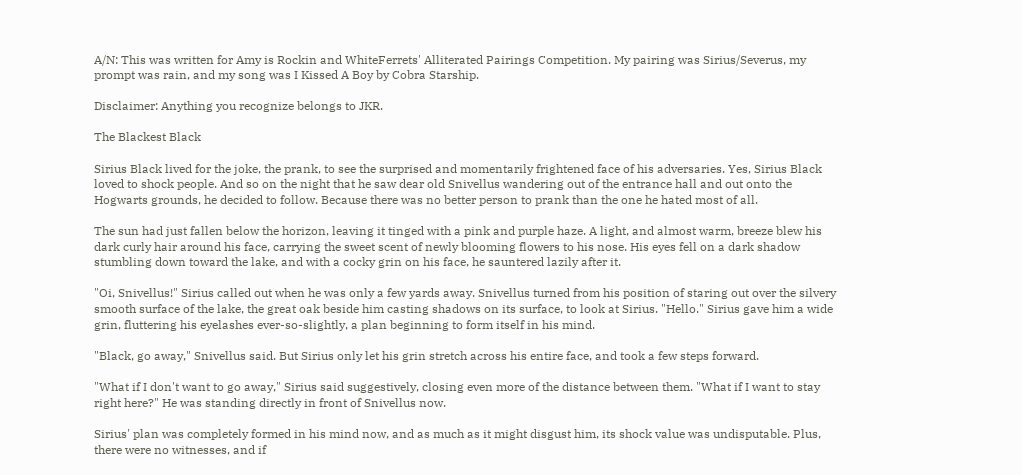A/N: This was written for Amy is Rockin and WhiteFerrets' Alliterated Pairings Competition. My pairing was Sirius/Severus, my prompt was rain, and my song was I Kissed A Boy by Cobra Starship.

Disclaimer: Anything you recognize belongs to JKR.

The Blackest Black

Sirius Black lived for the joke, the prank, to see the surprised and momentarily frightened face of his adversaries. Yes, Sirius Black loved to shock people. And so on the night that he saw dear old Snivellus wandering out of the entrance hall and out onto the Hogwarts grounds, he decided to follow. Because there was no better person to prank than the one he hated most of all.

The sun had just fallen below the horizon, leaving it tinged with a pink and purple haze. A light, and almost warm, breeze blew his dark curly hair around his face, carrying the sweet scent of newly blooming flowers to his nose. His eyes fell on a dark shadow stumbling down toward the lake, and with a cocky grin on his face, he sauntered lazily after it.

"Oi, Snivellus!" Sirius called out when he was only a few yards away. Snivellus turned from his position of staring out over the silvery smooth surface of the lake, the great oak beside him casting shadows on its surface, to look at Sirius. "Hello." Sirius gave him a wide grin, fluttering his eyelashes ever-so-slightly, a plan beginning to form itself in his mind.

"Black, go away," Snivellus said. But Sirius only let his grin stretch across his entire face, and took a few steps forward.

"What if I don't want to go away," Sirius said suggestively, closing even more of the distance between them. "What if I want to stay right here?" He was standing directly in front of Snivellus now.

Sirius' plan was completely formed in his mind now, and as much as it might disgust him, its shock value was undisputable. Plus, there were no witnesses, and if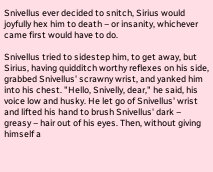Snivellus ever decided to snitch, Sirius would joyfully hex him to death – or insanity, whichever came first would have to do.

Snivellus tried to sidestep him, to get away, but Sirius, having quidditch worthy reflexes on his side, grabbed Snivellus' scrawny wrist, and yanked him into his chest. "Hello, Snivelly, dear," he said, his voice low and husky. He let go of Snivellus' wrist and lifted his hand to brush Snivellus' dark – greasy – hair out of his eyes. Then, without giving himself a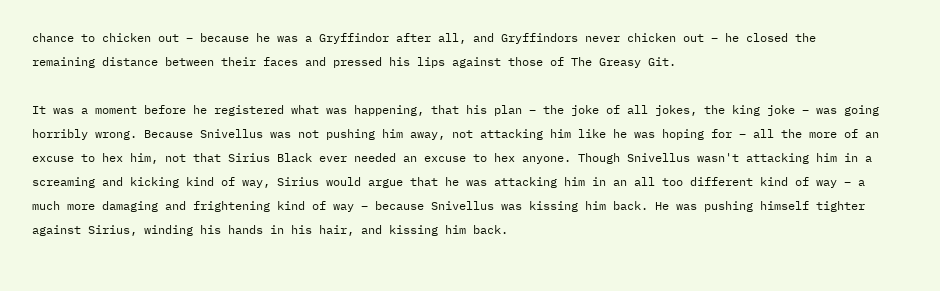chance to chicken out – because he was a Gryffindor after all, and Gryffindors never chicken out – he closed the remaining distance between their faces and pressed his lips against those of The Greasy Git.

It was a moment before he registered what was happening, that his plan – the joke of all jokes, the king joke – was going horribly wrong. Because Snivellus was not pushing him away, not attacking him like he was hoping for – all the more of an excuse to hex him, not that Sirius Black ever needed an excuse to hex anyone. Though Snivellus wasn't attacking him in a screaming and kicking kind of way, Sirius would argue that he was attacking him in an all too different kind of way – a much more damaging and frightening kind of way – because Snivellus was kissing him back. He was pushing himself tighter against Sirius, winding his hands in his hair, and kissing him back.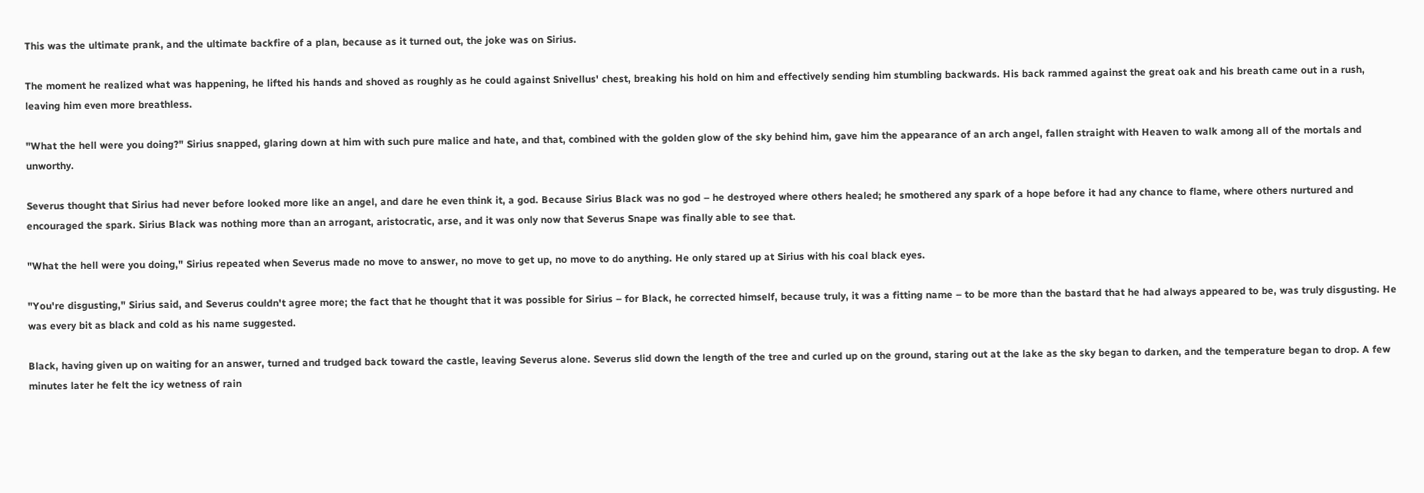This was the ultimate prank, and the ultimate backfire of a plan, because as it turned out, the joke was on Sirius.

The moment he realized what was happening, he lifted his hands and shoved as roughly as he could against Snivellus' chest, breaking his hold on him and effectively sending him stumbling backwards. His back rammed against the great oak and his breath came out in a rush, leaving him even more breathless.

"What the hell were you doing?" Sirius snapped, glaring down at him with such pure malice and hate, and that, combined with the golden glow of the sky behind him, gave him the appearance of an arch angel, fallen straight with Heaven to walk among all of the mortals and unworthy.

Severus thought that Sirius had never before looked more like an angel, and dare he even think it, a god. Because Sirius Black was no god – he destroyed where others healed; he smothered any spark of a hope before it had any chance to flame, where others nurtured and encouraged the spark. Sirius Black was nothing more than an arrogant, aristocratic, arse, and it was only now that Severus Snape was finally able to see that.

"What the hell were you doing," Sirius repeated when Severus made no move to answer, no move to get up, no move to do anything. He only stared up at Sirius with his coal black eyes.

"You're disgusting," Sirius said, and Severus couldn't agree more; the fact that he thought that it was possible for Sirius – for Black, he corrected himself, because truly, it was a fitting name – to be more than the bastard that he had always appeared to be, was truly disgusting. He was every bit as black and cold as his name suggested.

Black, having given up on waiting for an answer, turned and trudged back toward the castle, leaving Severus alone. Severus slid down the length of the tree and curled up on the ground, staring out at the lake as the sky began to darken, and the temperature began to drop. A few minutes later he felt the icy wetness of rain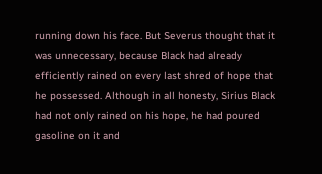running down his face. But Severus thought that it was unnecessary, because Black had already efficiently rained on every last shred of hope that he possessed. Although in all honesty, Sirius Black had not only rained on his hope, he had poured gasoline on it and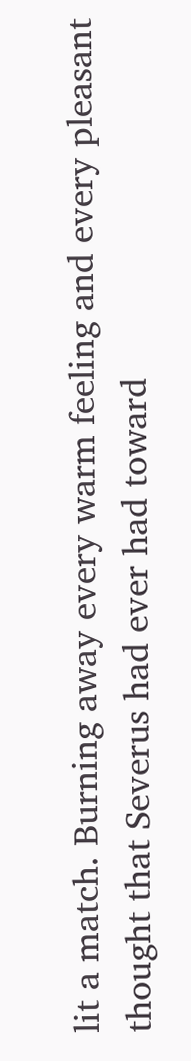lit a match. Burning away every warm feeling and every pleasant thought that Severus had ever had toward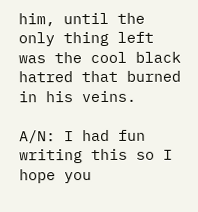him, until the only thing left was the cool black hatred that burned in his veins.

A/N: I had fun writing this so I hope you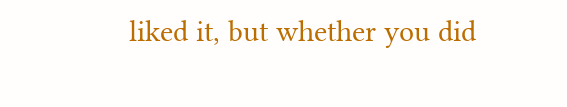liked it, but whether you did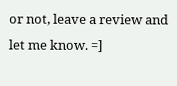or not, leave a review and let me know. =]